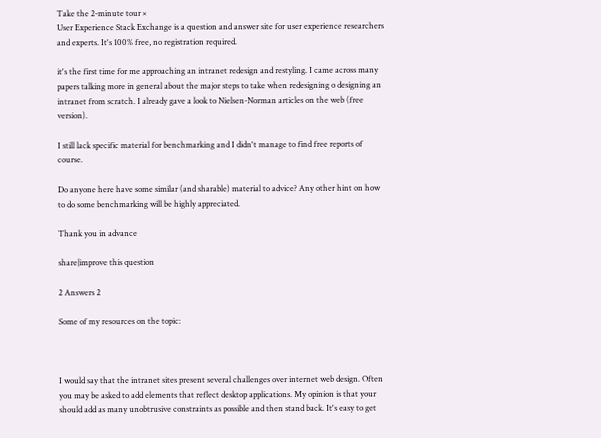Take the 2-minute tour ×
User Experience Stack Exchange is a question and answer site for user experience researchers and experts. It's 100% free, no registration required.

it's the first time for me approaching an intranet redesign and restyling. I came across many papers talking more in general about the major steps to take when redesigning o designing an intranet from scratch. I already gave a look to Nielsen-Norman articles on the web (free version).

I still lack specific material for benchmarking and I didn't manage to find free reports of course.

Do anyone here have some similar (and sharable) material to advice? Any other hint on how to do some benchmarking will be highly appreciated.

Thank you in advance

share|improve this question

2 Answers 2

Some of my resources on the topic:



I would say that the intranet sites present several challenges over internet web design. Often you may be asked to add elements that reflect desktop applications. My opinion is that your should add as many unobtrusive constraints as possible and then stand back. It's easy to get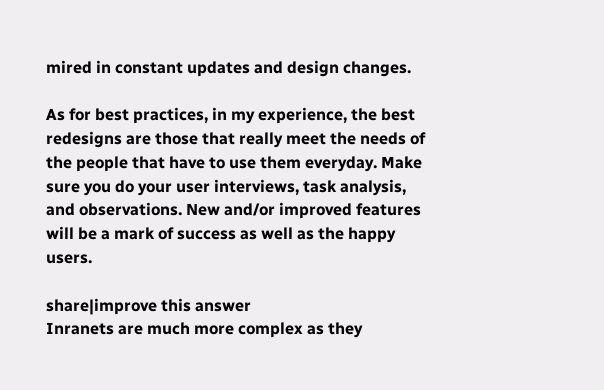mired in constant updates and design changes.

As for best practices, in my experience, the best redesigns are those that really meet the needs of the people that have to use them everyday. Make sure you do your user interviews, task analysis, and observations. New and/or improved features will be a mark of success as well as the happy users.

share|improve this answer
Inranets are much more complex as they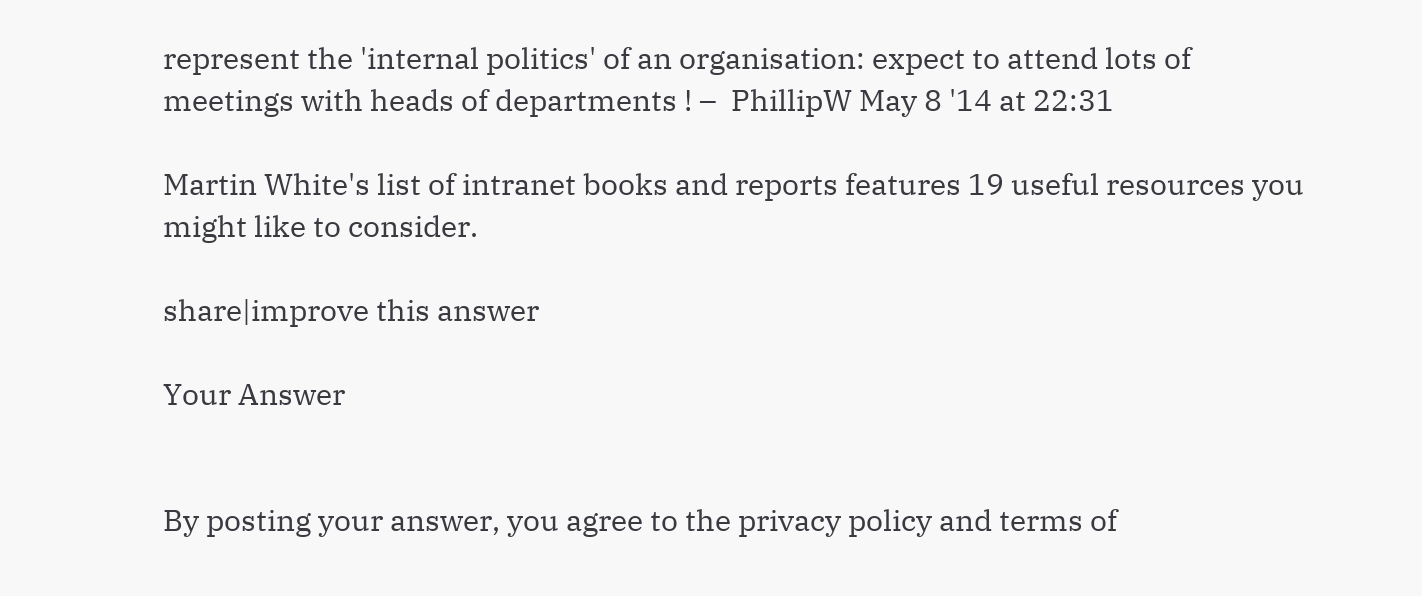represent the 'internal politics' of an organisation: expect to attend lots of meetings with heads of departments ! –  PhillipW May 8 '14 at 22:31

Martin White's list of intranet books and reports features 19 useful resources you might like to consider.

share|improve this answer

Your Answer


By posting your answer, you agree to the privacy policy and terms of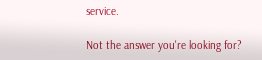service.

Not the answer you're looking for?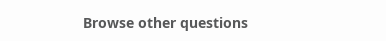Browse other questions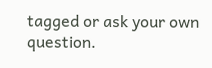tagged or ask your own question.